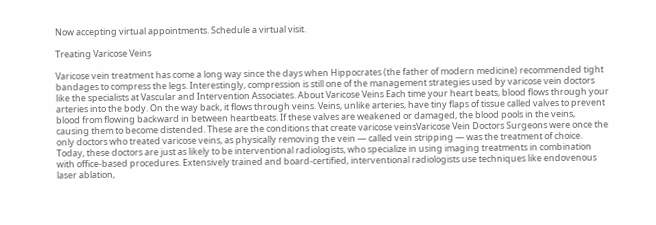Now accepting virtual appointments. Schedule a virtual visit.

Treating Varicose Veins

Varicose vein treatment has come a long way since the days when Hippocrates (the father of modern medicine) recommended tight bandages to compress the legs. Interestingly, compression is still one of the management strategies used by varicose vein doctors like the specialists at Vascular and Intervention Associates. About Varicose Veins Each time your heart beats, blood flows through your arteries into the body. On the way back, it flows through veins. Veins, unlike arteries, have tiny flaps of tissue called valves to prevent blood from flowing backward in between heartbeats. If these valves are weakened or damaged, the blood pools in the veins, causing them to become distended. These are the conditions that create varicose veinsVaricose Vein Doctors Surgeons were once the only doctors who treated varicose veins, as physically removing the vein — called vein stripping — was the treatment of choice. Today, these doctors are just as likely to be interventional radiologists, who specialize in using imaging treatments in combination with office-based procedures. Extensively trained and board-certified, interventional radiologists use techniques like endovenous laser ablation,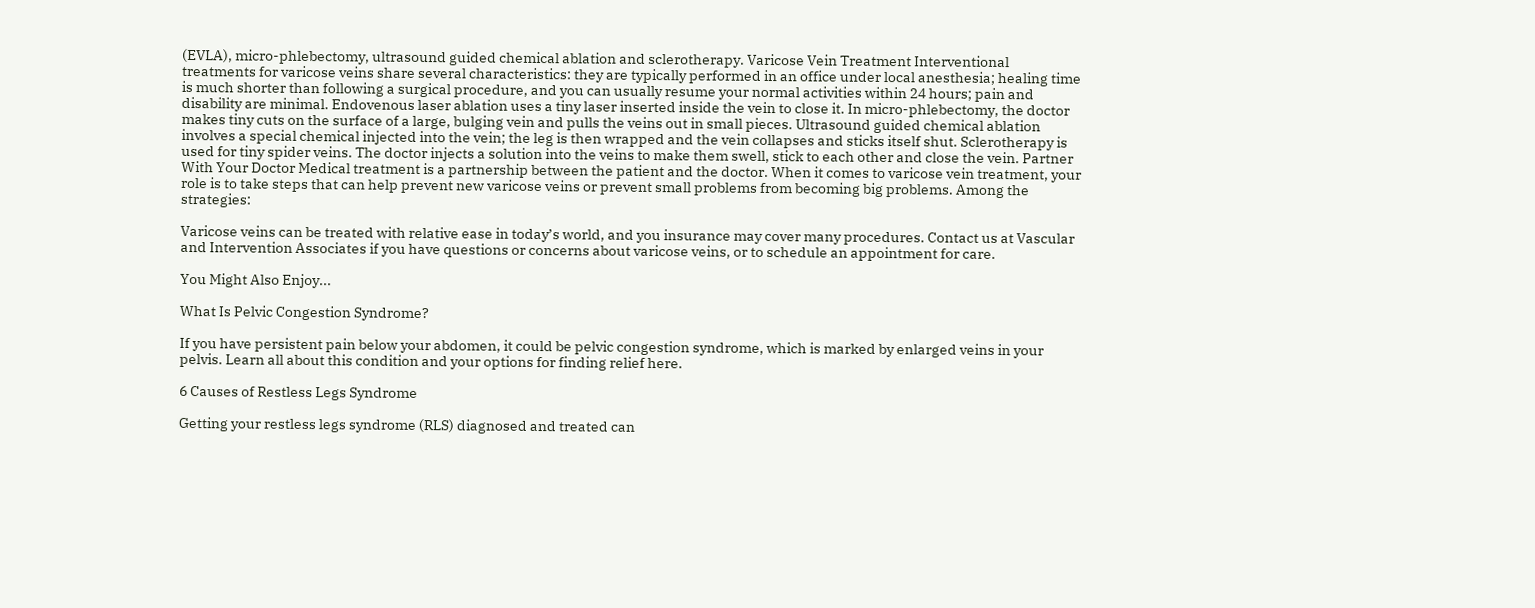(EVLA), micro-phlebectomy, ultrasound guided chemical ablation and sclerotherapy. Varicose Vein Treatment Interventional treatments for varicose veins share several characteristics: they are typically performed in an office under local anesthesia; healing time is much shorter than following a surgical procedure, and you can usually resume your normal activities within 24 hours; pain and disability are minimal. Endovenous laser ablation uses a tiny laser inserted inside the vein to close it. In micro-phlebectomy, the doctor makes tiny cuts on the surface of a large, bulging vein and pulls the veins out in small pieces. Ultrasound guided chemical ablation involves a special chemical injected into the vein; the leg is then wrapped and the vein collapses and sticks itself shut. Sclerotherapy is used for tiny spider veins. The doctor injects a solution into the veins to make them swell, stick to each other and close the vein. Partner With Your Doctor Medical treatment is a partnership between the patient and the doctor. When it comes to varicose vein treatment, your role is to take steps that can help prevent new varicose veins or prevent small problems from becoming big problems. Among the strategies:

Varicose veins can be treated with relative ease in today’s world, and you insurance may cover many procedures. Contact us at Vascular and Intervention Associates if you have questions or concerns about varicose veins, or to schedule an appointment for care.

You Might Also Enjoy...

What Is Pelvic Congestion Syndrome?

If you have persistent pain below your abdomen, it could be pelvic congestion syndrome, which is marked by enlarged veins in your pelvis. Learn all about this condition and your options for finding relief here.

6 Causes of Restless Legs Syndrome

Getting your restless legs syndrome (RLS) diagnosed and treated can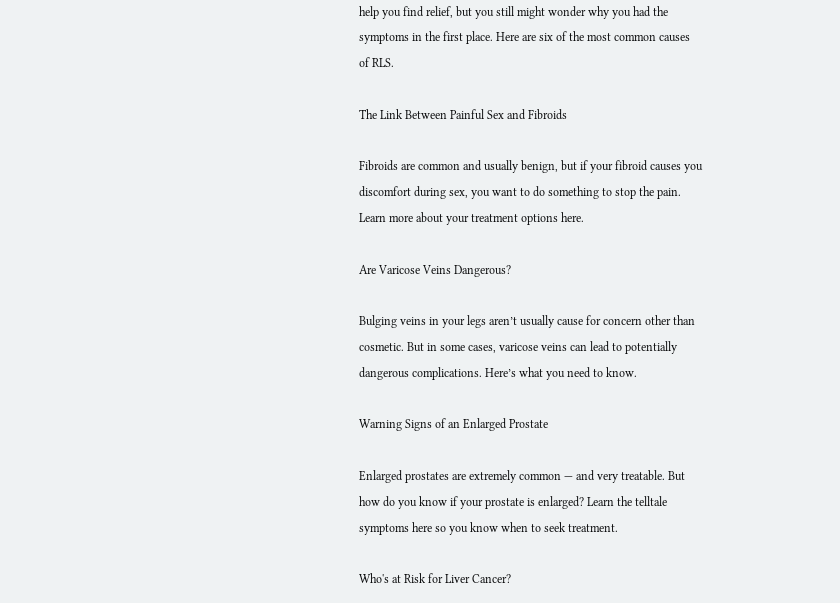help you find relief, but you still might wonder why you had the symptoms in the first place. Here are six of the most common causes of RLS.

The Link Between Painful Sex and Fibroids

Fibroids are common and usually benign, but if your fibroid causes you discomfort during sex, you want to do something to stop the pain. Learn more about your treatment options here.

Are Varicose Veins Dangerous?

Bulging veins in your legs aren’t usually cause for concern other than cosmetic. But in some cases, varicose veins can lead to potentially dangerous complications. Here’s what you need to know.

Warning Signs of an Enlarged Prostate

Enlarged prostates are extremely common — and very treatable. But how do you know if your prostate is enlarged? Learn the telltale symptoms here so you know when to seek treatment.

Who's at Risk for Liver Cancer?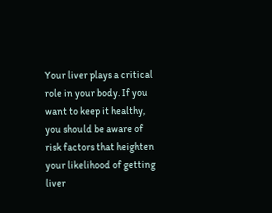Your liver plays a critical role in your body. If you want to keep it healthy, you should be aware of risk factors that heighten your likelihood of getting liver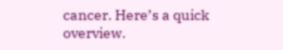cancer. Here’s a quick overview.